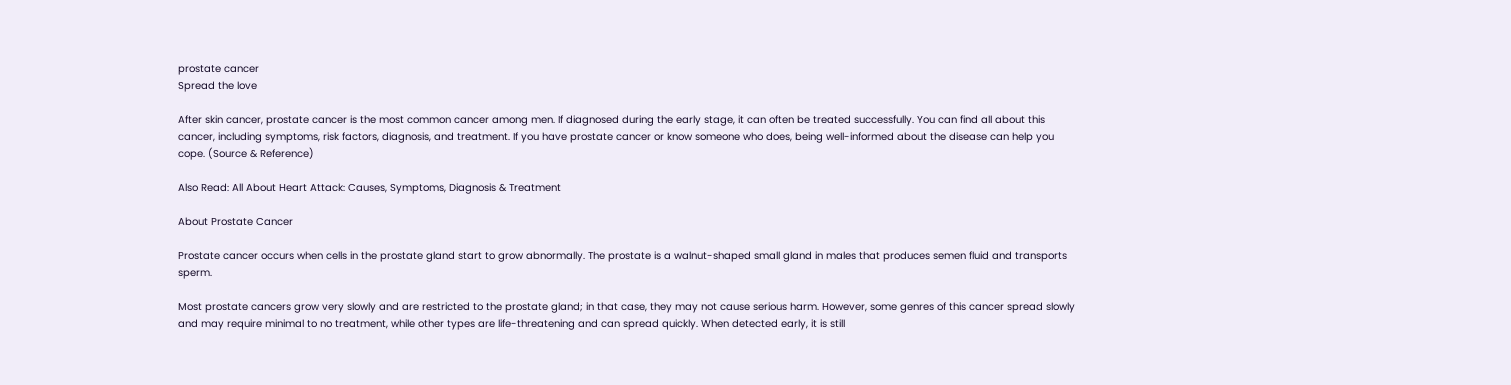prostate cancer
Spread the love

After skin cancer, prostate cancer is the most common cancer among men. If diagnosed during the early stage, it can often be treated successfully. You can find all about this cancer, including symptoms, risk factors, diagnosis, and treatment. If you have prostate cancer or know someone who does, being well-informed about the disease can help you cope. (Source & Reference)

Also Read: All About Heart Attack: Causes, Symptoms, Diagnosis & Treatment

About Prostate Cancer

Prostate cancer occurs when cells in the prostate gland start to grow abnormally. The prostate is a walnut-shaped small gland in males that produces semen fluid and transports sperm.

Most prostate cancers grow very slowly and are restricted to the prostate gland; in that case, they may not cause serious harm. However, some genres of this cancer spread slowly and may require minimal to no treatment, while other types are life-threatening and can spread quickly. When detected early, it is still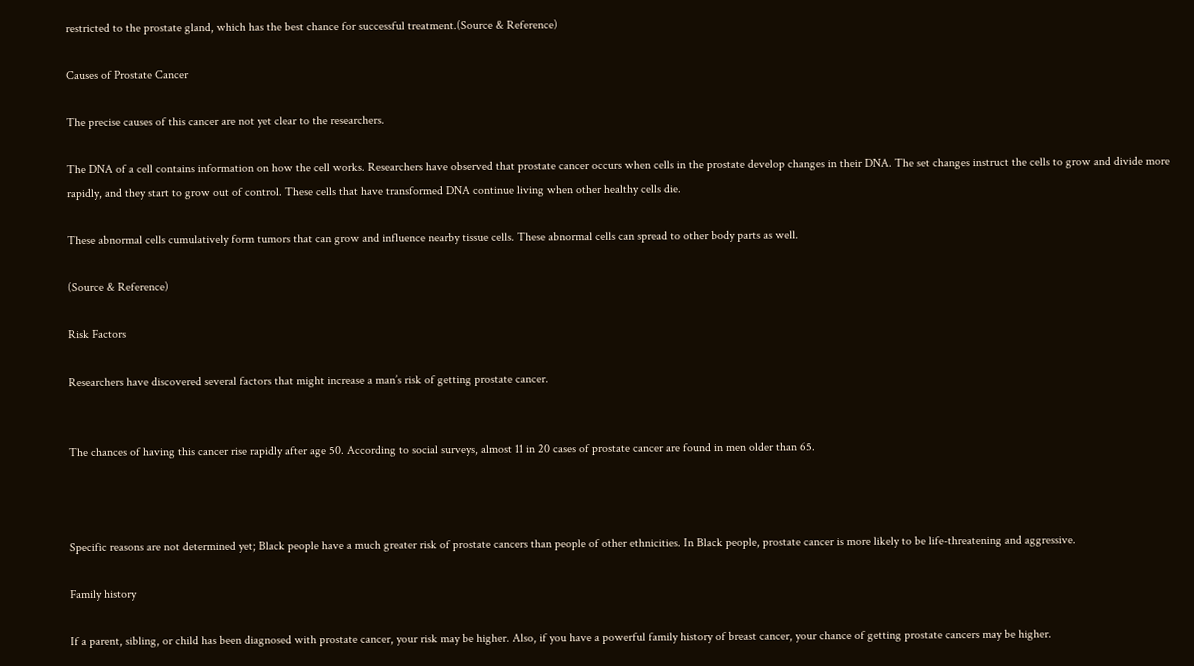restricted to the prostate gland, which has the best chance for successful treatment.(Source & Reference)

Causes of Prostate Cancer

The precise causes of this cancer are not yet clear to the researchers.

The DNA of a cell contains information on how the cell works. Researchers have observed that prostate cancer occurs when cells in the prostate develop changes in their DNA. The set changes instruct the cells to grow and divide more rapidly, and they start to grow out of control. These cells that have transformed DNA continue living when other healthy cells die.

These abnormal cells cumulatively form tumors that can grow and influence nearby tissue cells. These abnormal cells can spread to other body parts as well.

(Source & Reference)

Risk Factors

Researchers have discovered several factors that might increase a man’s risk of getting prostate cancer.


The chances of having this cancer rise rapidly after age 50. According to social surveys, almost 11 in 20 cases of prostate cancer are found in men older than 65.



Specific reasons are not determined yet; Black people have a much greater risk of prostate cancers than people of other ethnicities. In Black people, prostate cancer is more likely to be life-threatening and aggressive.

Family history

If a parent, sibling, or child has been diagnosed with prostate cancer, your risk may be higher. Also, if you have a powerful family history of breast cancer, your chance of getting prostate cancers may be higher.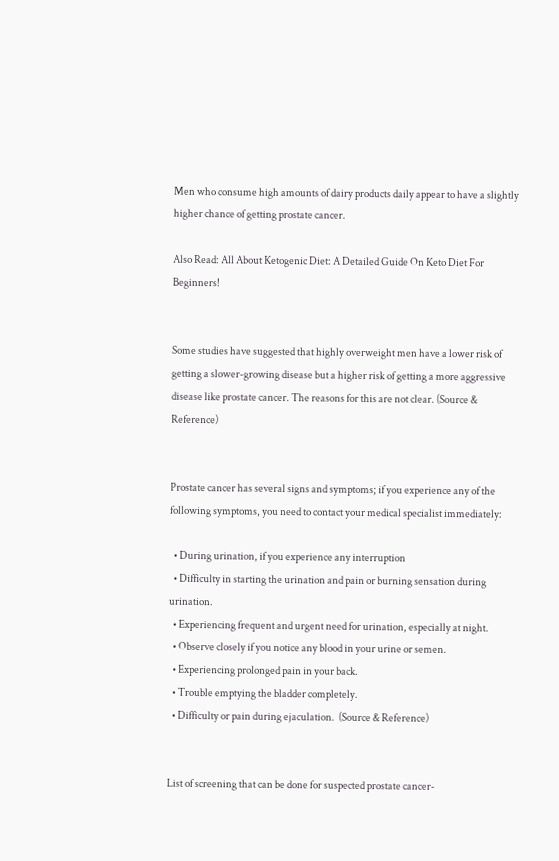Men who consume high amounts of dairy products daily appear to have a slightly higher chance of getting prostate cancer.

Also Read: All About Ketogenic Diet: A Detailed Guide On Keto Diet For Beginners!


Some studies have suggested that highly overweight men have a lower risk of getting a slower-growing disease but a higher risk of getting a more aggressive disease like prostate cancer. The reasons for this are not clear. (Source & Reference)


Prostate cancer has several signs and symptoms; if you experience any of the following symptoms, you need to contact your medical specialist immediately:

  • During urination, if you experience any interruption
  • Difficulty in starting the urination and pain or burning sensation during urination.
  • Experiencing frequent and urgent need for urination, especially at night.
  • Observe closely if you notice any blood in your urine or semen.
  • Experiencing prolonged pain in your back.
  • Trouble emptying the bladder completely.
  • Difficulty or pain during ejaculation.  (Source & Reference)


List of screening that can be done for suspected prostate cancer-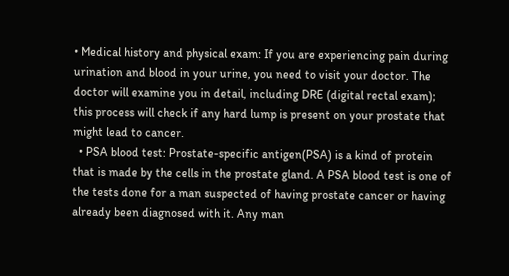• Medical history and physical exam: If you are experiencing pain during urination and blood in your urine, you need to visit your doctor. The doctor will examine you in detail, including DRE (digital rectal exam); this process will check if any hard lump is present on your prostate that might lead to cancer.
  • PSA blood test: Prostate-specific antigen(PSA) is a kind of protein that is made by the cells in the prostate gland. A PSA blood test is one of the tests done for a man suspected of having prostate cancer or having already been diagnosed with it. Any man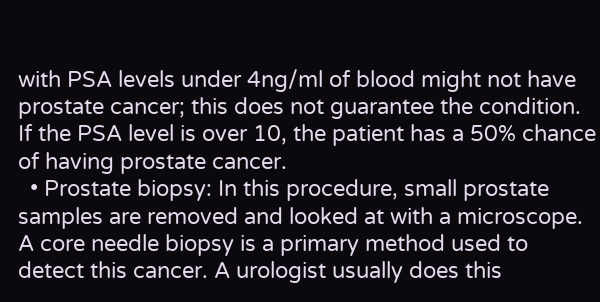with PSA levels under 4ng/ml of blood might not have prostate cancer; this does not guarantee the condition. If the PSA level is over 10, the patient has a 50% chance of having prostate cancer.
  • Prostate biopsy: In this procedure, small prostate samples are removed and looked at with a microscope. A core needle biopsy is a primary method used to detect this cancer. A urologist usually does this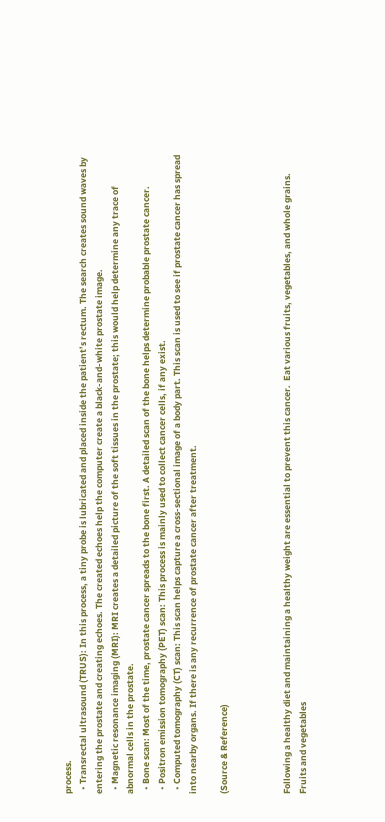process.
  • Transrectal ultrasound (TRUS): In this process, a tiny probe is lubricated and placed inside the patient’s rectum. The search creates sound waves by entering the prostate and creating echoes. The created echoes help the computer create a black-and-white prostate image.
  • Magnetic resonance imaging (MRI): MRI creates a detailed picture of the soft tissues in the prostate; this would help determine any trace of abnormal cells in the prostate.
  • Bone scan: Most of the time, prostate cancer spreads to the bone first. A detailed scan of the bone helps determine probable prostate cancer.
  • Positron emission tomography (PET) scan: This process is mainly used to collect cancer cells, if any exist.
  • Computed tomography (CT) scan: This scan helps capture a cross-sectional image of a body part. This scan is used to see if prostate cancer has spread into nearby organs. If there is any recurrence of prostate cancer after treatment.

(Source & Reference)



Following a healthy diet and maintaining a healthy weight are essential to prevent this cancer.  Eat various fruits, vegetables, and whole grains. Fruits and vegetables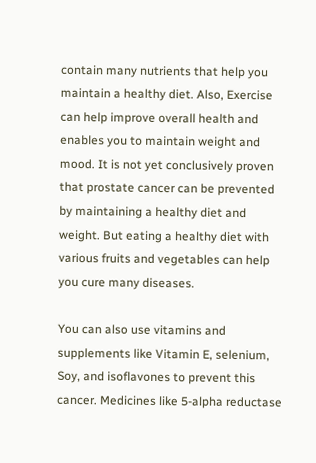contain many nutrients that help you maintain a healthy diet. Also, Exercise can help improve overall health and enables you to maintain weight and mood. It is not yet conclusively proven that prostate cancer can be prevented by maintaining a healthy diet and weight. But eating a healthy diet with various fruits and vegetables can help you cure many diseases.

You can also use vitamins and supplements like Vitamin E, selenium, Soy, and isoflavones to prevent this cancer. Medicines like 5-alpha reductase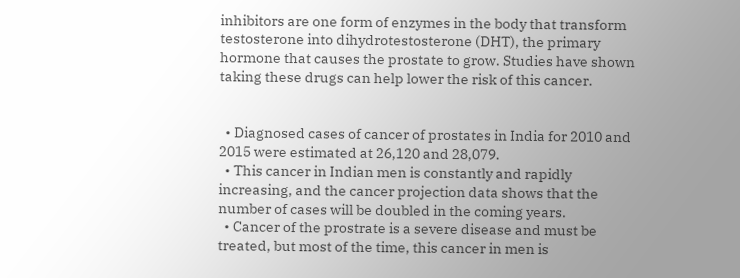inhibitors are one form of enzymes in the body that transform testosterone into dihydrotestosterone (DHT), the primary hormone that causes the prostate to grow. Studies have shown taking these drugs can help lower the risk of this cancer.


  • Diagnosed cases of cancer of prostates in India for 2010 and 2015 were estimated at 26,120 and 28,079.
  • This cancer in Indian men is constantly and rapidly increasing, and the cancer projection data shows that the number of cases will be doubled in the coming years.
  • Cancer of the prostrate is a severe disease and must be treated, but most of the time, this cancer in men is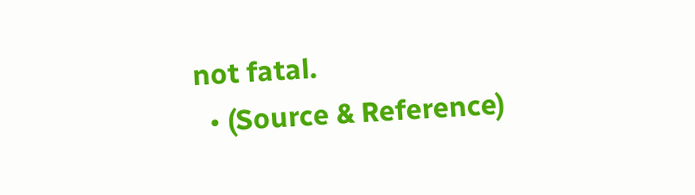not fatal.
  • (Source & Reference)